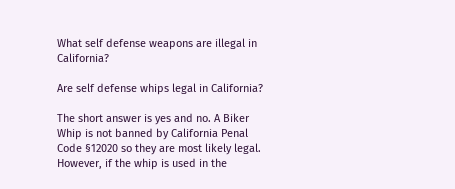What self defense weapons are illegal in California?

Are self defense whips legal in California?

The short answer is yes and no. A Biker Whip is not banned by California Penal Code §12020 so they are most likely legal. However, if the whip is used in the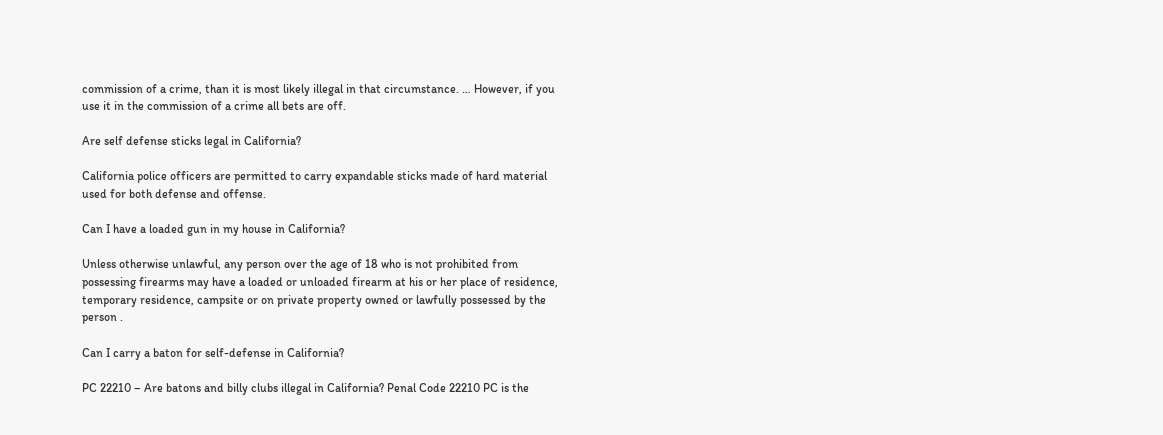commission of a crime, than it is most likely illegal in that circumstance. … However, if you use it in the commission of a crime all bets are off.

Are self defense sticks legal in California?

California police officers are permitted to carry expandable sticks made of hard material used for both defense and offense.

Can I have a loaded gun in my house in California?

Unless otherwise unlawful, any person over the age of 18 who is not prohibited from possessing firearms may have a loaded or unloaded firearm at his or her place of residence, temporary residence, campsite or on private property owned or lawfully possessed by the person .

Can I carry a baton for self-defense in California?

PC 22210 – Are batons and billy clubs illegal in California? Penal Code 22210 PC is the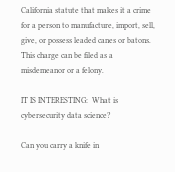California statute that makes it a crime for a person to manufacture, import, sell, give, or possess leaded canes or batons. This charge can be filed as a misdemeanor or a felony.

IT IS INTERESTING:  What is cybersecurity data science?

Can you carry a knife in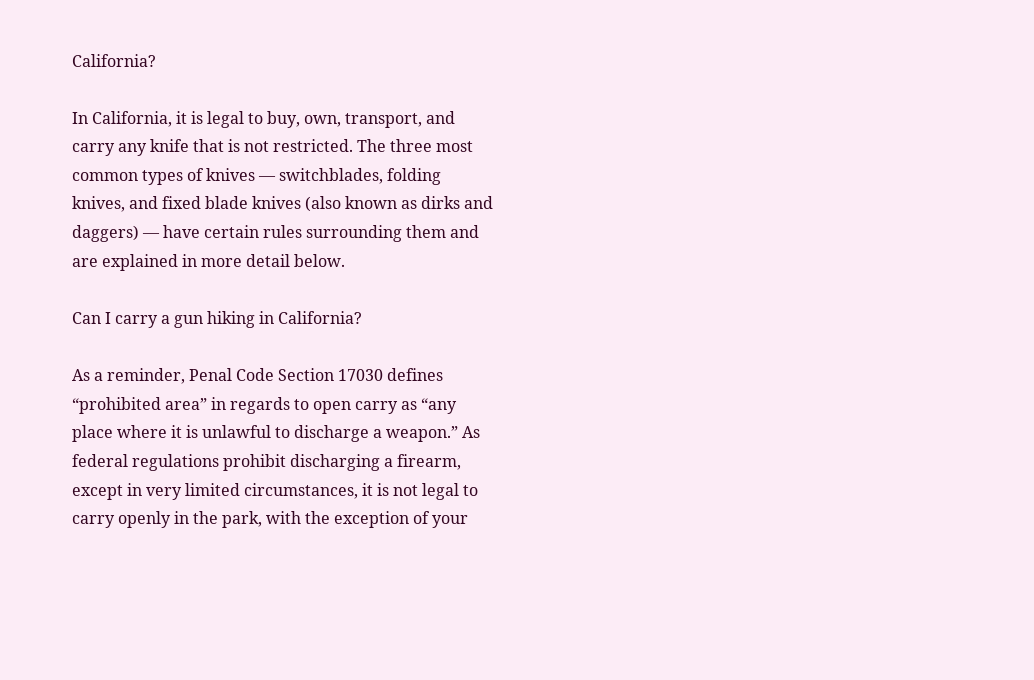California?

In California, it is legal to buy, own, transport, and carry any knife that is not restricted. The three most common types of knives — switchblades, folding knives, and fixed blade knives (also known as dirks and daggers) — have certain rules surrounding them and are explained in more detail below.

Can I carry a gun hiking in California?

As a reminder, Penal Code Section 17030 defines “prohibited area” in regards to open carry as “any place where it is unlawful to discharge a weapon.” As federal regulations prohibit discharging a firearm, except in very limited circumstances, it is not legal to carry openly in the park, with the exception of your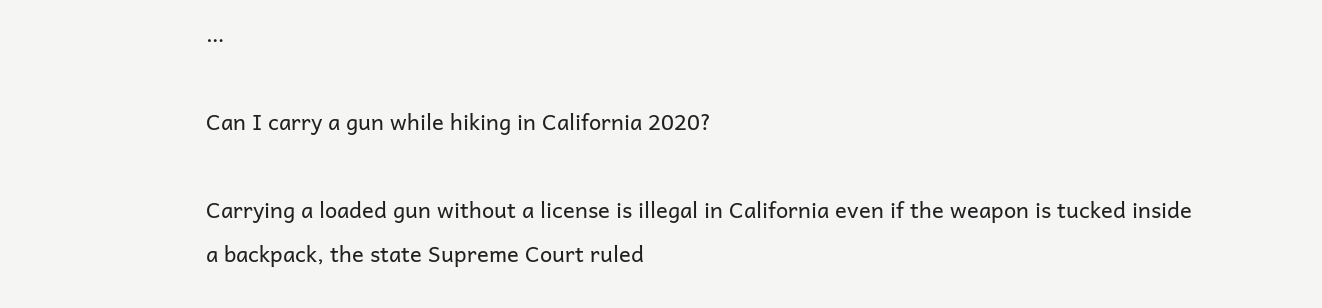…

Can I carry a gun while hiking in California 2020?

Carrying a loaded gun without a license is illegal in California even if the weapon is tucked inside a backpack, the state Supreme Court ruled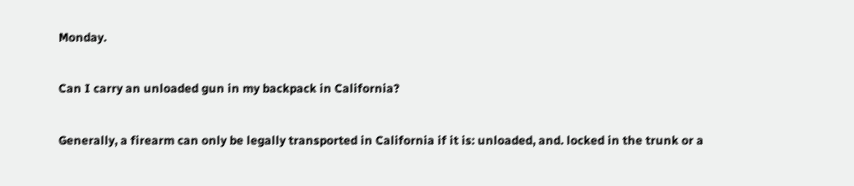Monday.

Can I carry an unloaded gun in my backpack in California?

Generally, a firearm can only be legally transported in California if it is: unloaded, and. locked in the trunk or a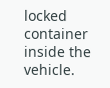locked container inside the vehicle.